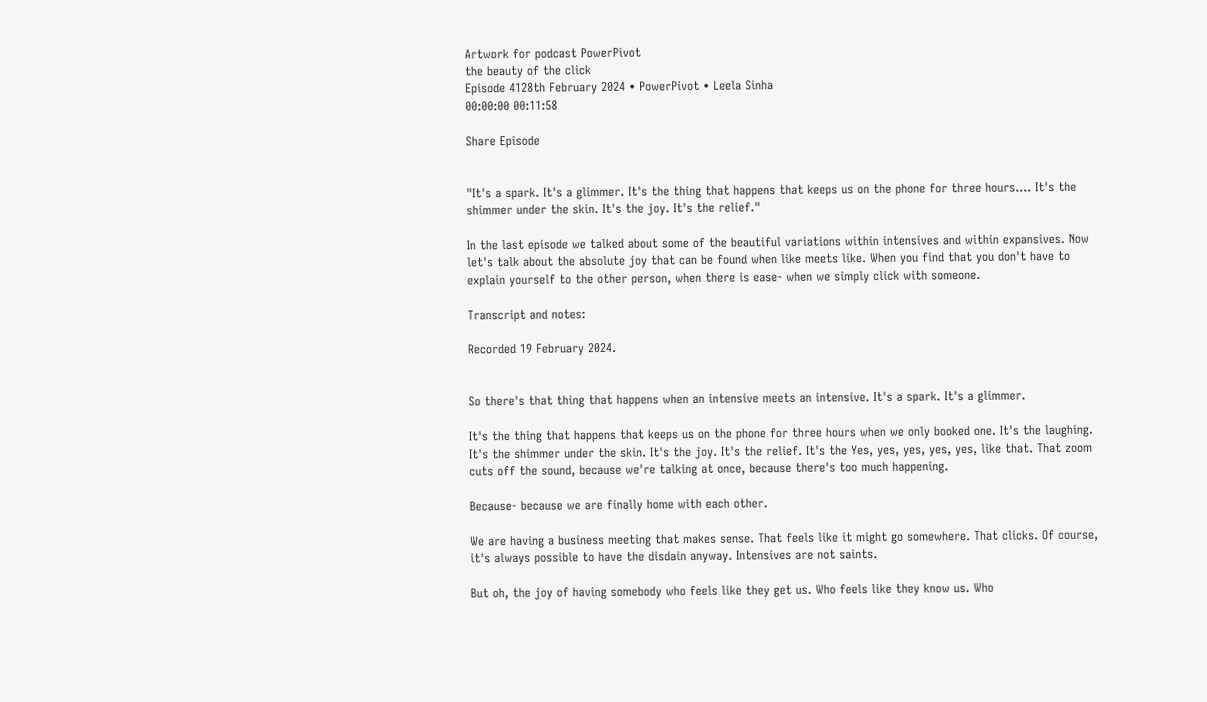Artwork for podcast PowerPivot
the beauty of the click
Episode 4128th February 2024 • PowerPivot • Leela Sinha
00:00:00 00:11:58

Share Episode


"It's a spark. It's a glimmer. It's the thing that happens that keeps us on the phone for three hours.... It's the shimmer under the skin. It's the joy. It's the relief."

In the last episode we talked about some of the beautiful variations within intensives and within expansives. Now let's talk about the absolute joy that can be found when like meets like. When you find that you don't have to explain yourself to the other person, when there is ease- when we simply click with someone.

Transcript and notes:

Recorded 19 February 2024.


So there's that thing that happens when an intensive meets an intensive. It's a spark. It's a glimmer.

It's the thing that happens that keeps us on the phone for three hours when we only booked one. It's the laughing. It's the shimmer under the skin. It's the joy. It's the relief. It's the Yes, yes, yes, yes, yes, like that. That zoom cuts off the sound, because we're talking at once, because there's too much happening.

Because- because we are finally home with each other.

We are having a business meeting that makes sense. That feels like it might go somewhere. That clicks. Of course, it's always possible to have the disdain anyway. Intensives are not saints.

But oh, the joy of having somebody who feels like they get us. Who feels like they know us. Who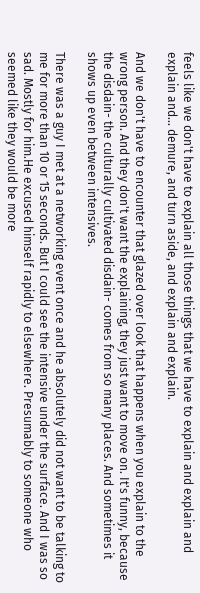feels like we don't have to explain all those things that we have to explain and explain and explain and... demure, and turn aside, and explain and explain.

And we don't have to encounter that glazed over look that happens when you explain to the wrong person. And they don't want the explaining, they just want to move on. It's funny, because the disdain- the culturally cultivated disdain- comes from so many places. And sometimes it shows up even between intensives.

There was a guy I met at a networking event once and he absolutely did not want to be talking to me for more than 10 or 15 seconds. But I could see the intensive under the surface. And I was so sad. Mostly for him.He excused himself rapidly to elsewhere. Presumably to someone who seemed like they would be more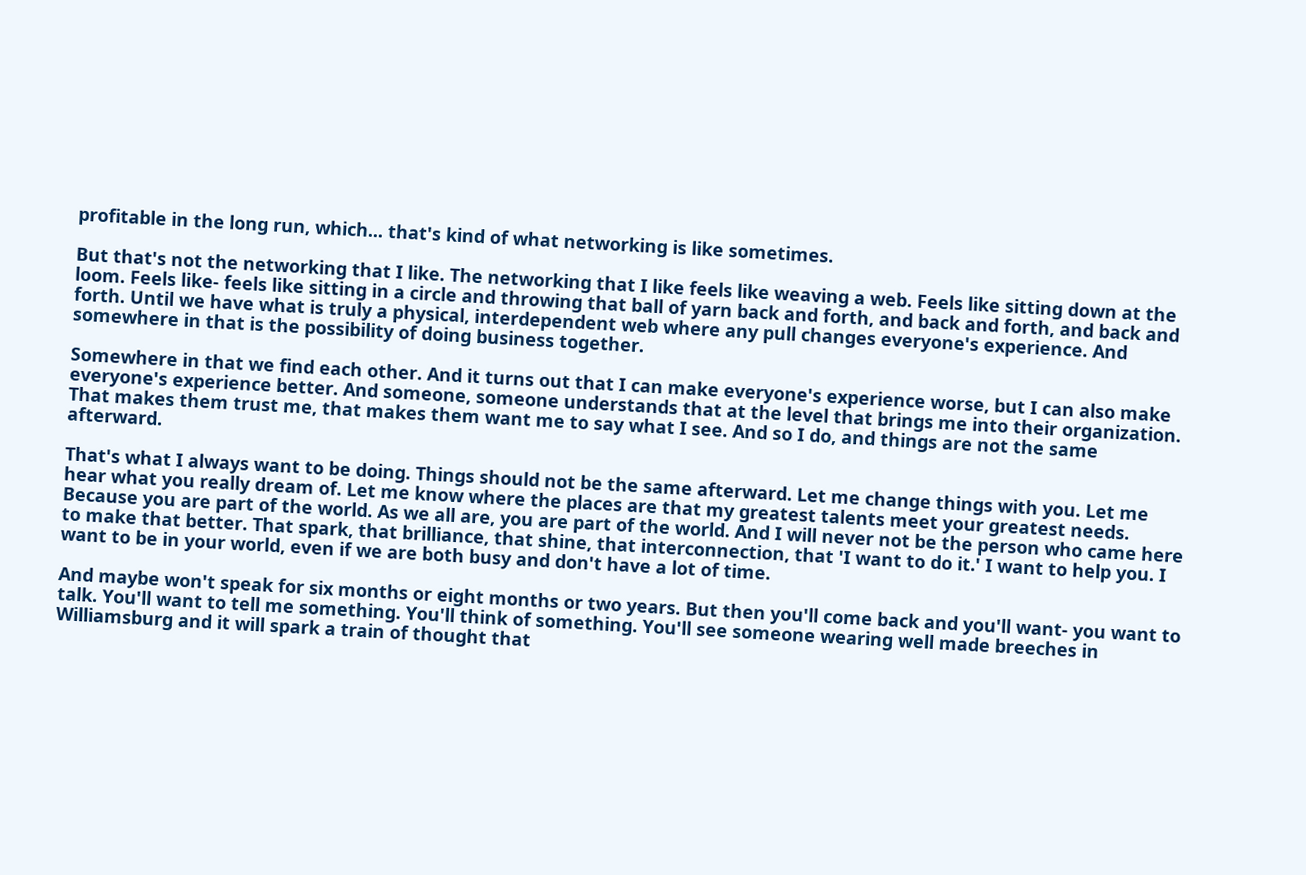profitable in the long run, which... that's kind of what networking is like sometimes.

But that's not the networking that I like. The networking that I like feels like weaving a web. Feels like sitting down at the loom. Feels like- feels like sitting in a circle and throwing that ball of yarn back and forth, and back and forth, and back and forth. Until we have what is truly a physical, interdependent web where any pull changes everyone's experience. And somewhere in that is the possibility of doing business together.

Somewhere in that we find each other. And it turns out that I can make everyone's experience worse, but I can also make everyone's experience better. And someone, someone understands that at the level that brings me into their organization. That makes them trust me, that makes them want me to say what I see. And so I do, and things are not the same afterward.

That's what I always want to be doing. Things should not be the same afterward. Let me change things with you. Let me hear what you really dream of. Let me know where the places are that my greatest talents meet your greatest needs. Because you are part of the world. As we all are, you are part of the world. And I will never not be the person who came here to make that better. That spark, that brilliance, that shine, that interconnection, that 'I want to do it.' I want to help you. I want to be in your world, even if we are both busy and don't have a lot of time.

And maybe won't speak for six months or eight months or two years. But then you'll come back and you'll want- you want to talk. You'll want to tell me something. You'll think of something. You'll see someone wearing well made breeches in Williamsburg and it will spark a train of thought that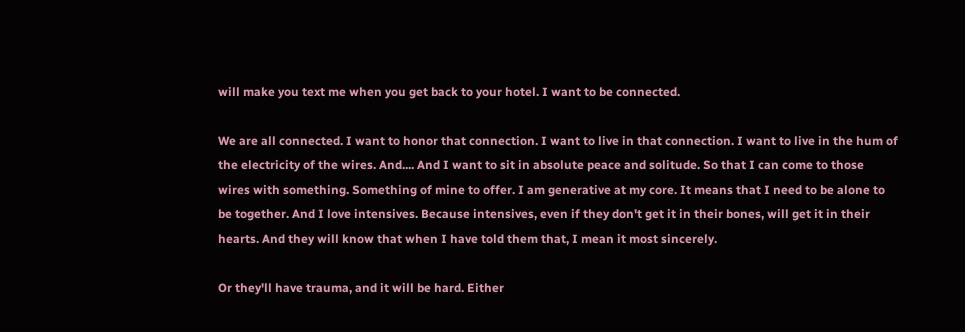will make you text me when you get back to your hotel. I want to be connected.

We are all connected. I want to honor that connection. I want to live in that connection. I want to live in the hum of the electricity of the wires. And.... And I want to sit in absolute peace and solitude. So that I can come to those wires with something. Something of mine to offer. I am generative at my core. It means that I need to be alone to be together. And I love intensives. Because intensives, even if they don't get it in their bones, will get it in their hearts. And they will know that when I have told them that, I mean it most sincerely.

Or they'll have trauma, and it will be hard. Either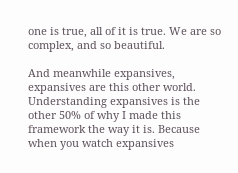one is true, all of it is true. We are so complex, and so beautiful.

And meanwhile expansives, expansives are this other world. Understanding expansives is the other 50% of why I made this framework the way it is. Because when you watch expansives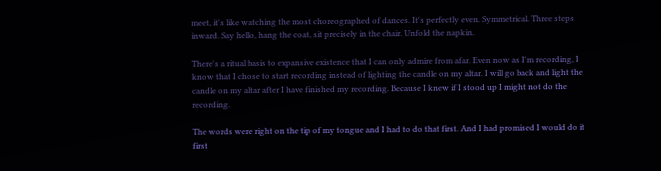meet, it's like watching the most choreographed of dances. It's perfectly even. Symmetrical. Three steps inward. Say hello, hang the coat, sit precisely in the chair. Unfold the napkin.

There's a ritual basis to expansive existence that I can only admire from afar. Even now as I'm recording, I know that I chose to start recording instead of lighting the candle on my altar. I will go back and light the candle on my altar after I have finished my recording. Because I knew if I stood up I might not do the recording.

The words were right on the tip of my tongue and I had to do that first. And I had promised I would do it first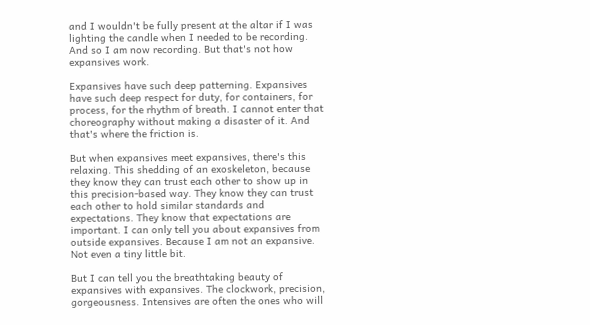and I wouldn't be fully present at the altar if I was lighting the candle when I needed to be recording. And so I am now recording. But that's not how expansives work.

Expansives have such deep patterning. Expansives have such deep respect for duty, for containers, for process, for the rhythm of breath. I cannot enter that choreography without making a disaster of it. And that's where the friction is.

But when expansives meet expansives, there's this relaxing. This shedding of an exoskeleton, because they know they can trust each other to show up in this precision-based way. They know they can trust each other to hold similar standards and expectations. They know that expectations are important. I can only tell you about expansives from outside expansives. Because I am not an expansive. Not even a tiny little bit.

But I can tell you the breathtaking beauty of expansives with expansives. The clockwork, precision, gorgeousness. Intensives are often the ones who will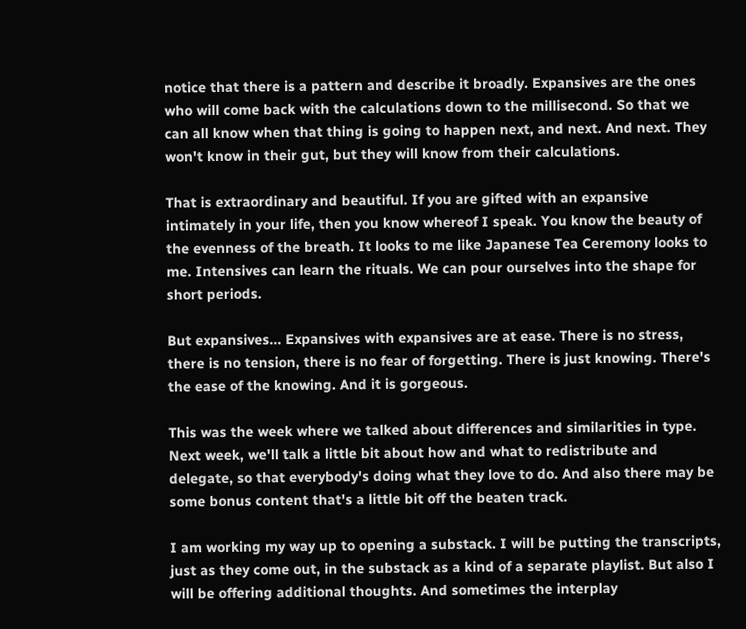notice that there is a pattern and describe it broadly. Expansives are the ones who will come back with the calculations down to the millisecond. So that we can all know when that thing is going to happen next, and next. And next. They won't know in their gut, but they will know from their calculations.

That is extraordinary and beautiful. If you are gifted with an expansive intimately in your life, then you know whereof I speak. You know the beauty of the evenness of the breath. It looks to me like Japanese Tea Ceremony looks to me. Intensives can learn the rituals. We can pour ourselves into the shape for short periods.

But expansives... Expansives with expansives are at ease. There is no stress, there is no tension, there is no fear of forgetting. There is just knowing. There's the ease of the knowing. And it is gorgeous.

This was the week where we talked about differences and similarities in type. Next week, we'll talk a little bit about how and what to redistribute and delegate, so that everybody's doing what they love to do. And also there may be some bonus content that's a little bit off the beaten track.

I am working my way up to opening a substack. I will be putting the transcripts, just as they come out, in the substack as a kind of a separate playlist. But also I will be offering additional thoughts. And sometimes the interplay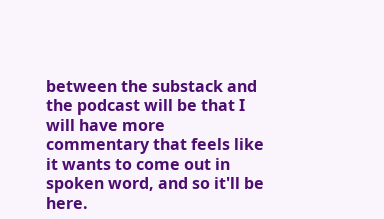between the substack and the podcast will be that I will have more commentary that feels like it wants to come out in spoken word, and so it'll be here.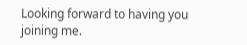Looking forward to having you joining me.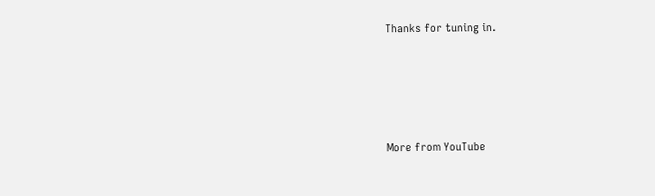Thanks for tuning in.




More from YouTube